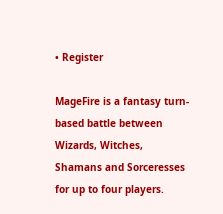• Register

MageFire is a fantasy turn-based battle between Wizards, Witches, Shamans and Sorceresses for up to four players.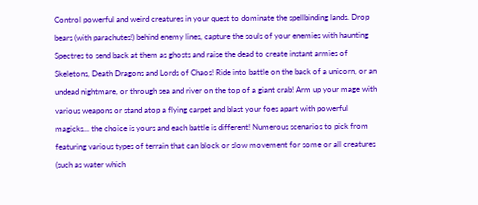Control powerful and weird creatures in your quest to dominate the spellbinding lands. Drop bears (with parachutes!) behind enemy lines, capture the souls of your enemies with haunting Spectres to send back at them as ghosts and raise the dead to create instant armies of Skeletons, Death Dragons and Lords of Chaos! Ride into battle on the back of a unicorn, or an undead nightmare, or through sea and river on the top of a giant crab! Arm up your mage with various weapons or stand atop a flying carpet and blast your foes apart with powerful magicks... the choice is yours and each battle is different! Numerous scenarios to pick from featuring various types of terrain that can block or slow movement for some or all creatures (such as water which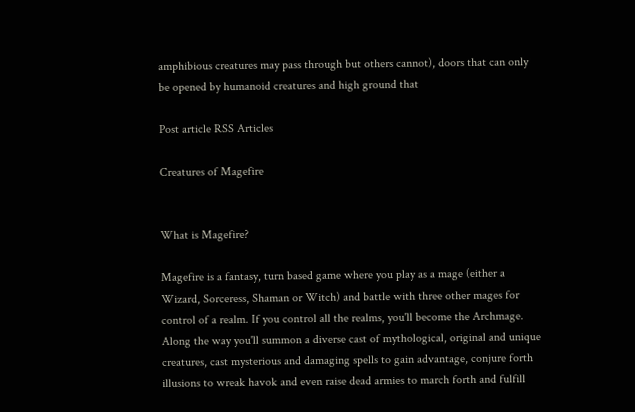amphibious creatures may pass through but others cannot), doors that can only be opened by humanoid creatures and high ground that

Post article RSS Articles

Creatures of Magefire


What is Magefire?

Magefire is a fantasy, turn based game where you play as a mage (either a Wizard, Sorceress, Shaman or Witch) and battle with three other mages for control of a realm. If you control all the realms, you'll become the Archmage. Along the way you'll summon a diverse cast of mythological, original and unique creatures, cast mysterious and damaging spells to gain advantage, conjure forth illusions to wreak havok and even raise dead armies to march forth and fulfill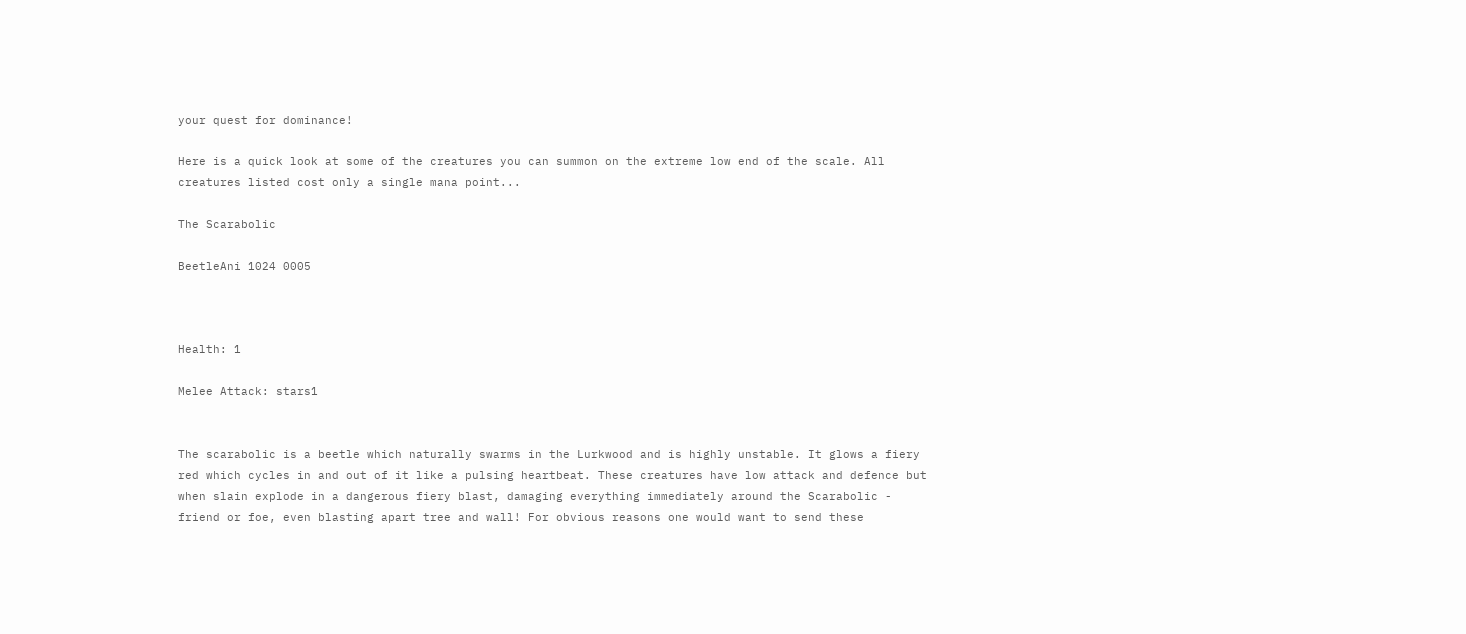your quest for dominance!

Here is a quick look at some of the creatures you can summon on the extreme low end of the scale. All creatures listed cost only a single mana point...

The Scarabolic

BeetleAni 1024 0005



Health: 1

Melee Attack: stars1


The scarabolic is a beetle which naturally swarms in the Lurkwood and is highly unstable. It glows a fiery red which cycles in and out of it like a pulsing heartbeat. These creatures have low attack and defence but when slain explode in a dangerous fiery blast, damaging everything immediately around the Scarabolic - friend or foe, even blasting apart tree and wall! For obvious reasons one would want to send these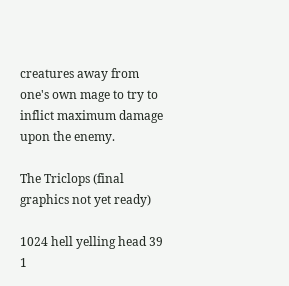creatures away from one's own mage to try to inflict maximum damage upon the enemy.

The Triclops (final graphics not yet ready)

1024 hell yelling head 39 1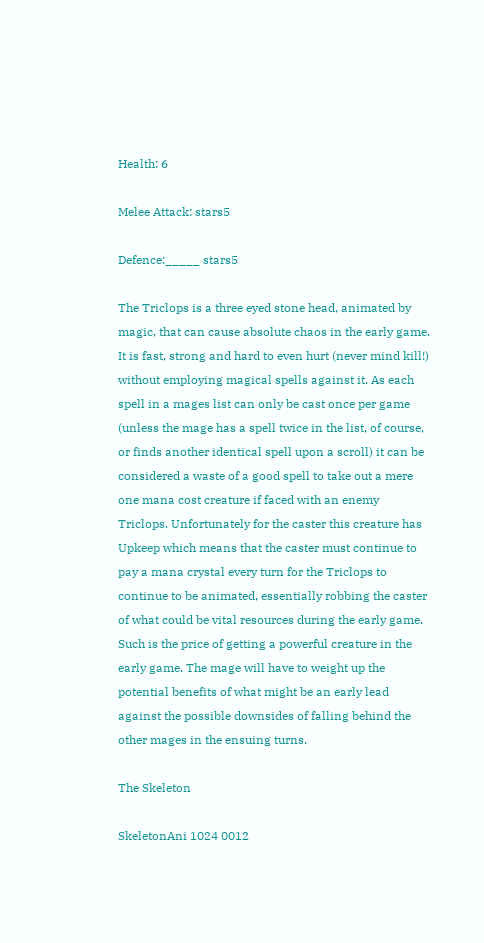Health: 6

Melee Attack: stars5

Defence:_____ stars5

The Triclops is a three eyed stone head, animated by magic, that can cause absolute chaos in the early game. It is fast, strong and hard to even hurt (never mind kill!) without employing magical spells against it. As each spell in a mages list can only be cast once per game (unless the mage has a spell twice in the list, of course, or finds another identical spell upon a scroll) it can be considered a waste of a good spell to take out a mere one mana cost creature if faced with an enemy Triclops. Unfortunately for the caster this creature has Upkeep which means that the caster must continue to pay a mana crystal every turn for the Triclops to continue to be animated, essentially robbing the caster of what could be vital resources during the early game. Such is the price of getting a powerful creature in the early game. The mage will have to weight up the potential benefits of what might be an early lead against the possible downsides of falling behind the other mages in the ensuing turns.

The Skeleton

SkeletonAni 1024 0012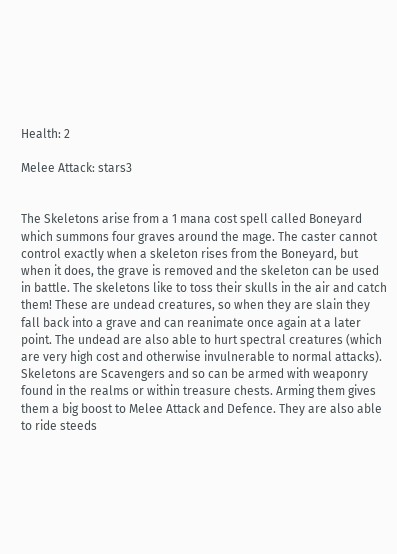Health: 2

Melee Attack: stars3


The Skeletons arise from a 1 mana cost spell called Boneyard which summons four graves around the mage. The caster cannot control exactly when a skeleton rises from the Boneyard, but when it does, the grave is removed and the skeleton can be used in battle. The skeletons like to toss their skulls in the air and catch them! These are undead creatures, so when they are slain they fall back into a grave and can reanimate once again at a later point. The undead are also able to hurt spectral creatures (which are very high cost and otherwise invulnerable to normal attacks). Skeletons are Scavengers and so can be armed with weaponry found in the realms or within treasure chests. Arming them gives them a big boost to Melee Attack and Defence. They are also able to ride steeds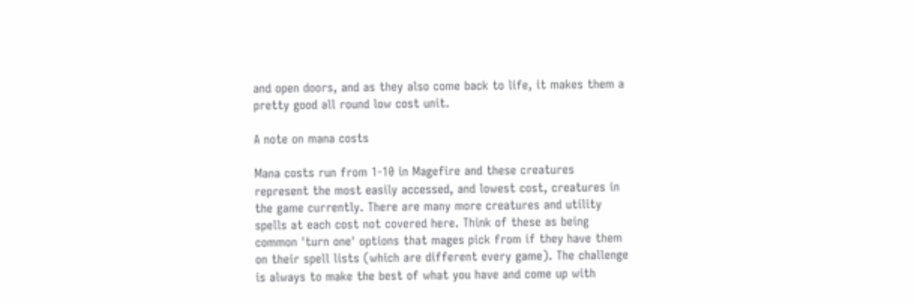and open doors, and as they also come back to life, it makes them a pretty good all round low cost unit.

A note on mana costs

Mana costs run from 1-10 in Magefire and these creatures represent the most easily accessed, and lowest cost, creatures in the game currently. There are many more creatures and utility spells at each cost not covered here. Think of these as being common 'turn one' options that mages pick from if they have them on their spell lists (which are different every game). The challenge is always to make the best of what you have and come up with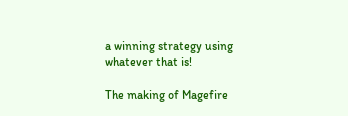a winning strategy using whatever that is!

The making of Magefire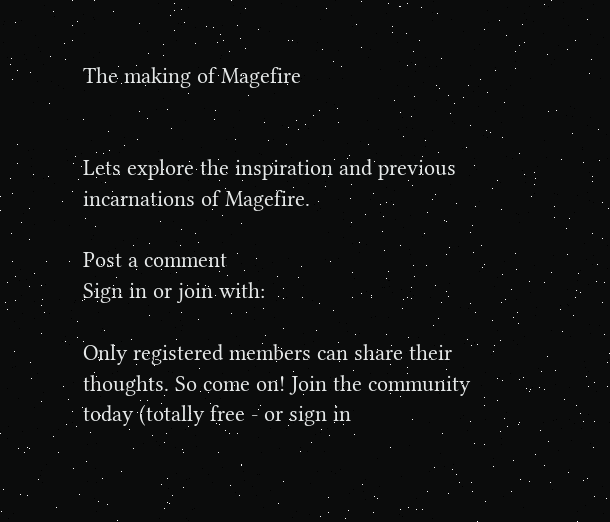The making of Magefire


Lets explore the inspiration and previous incarnations of Magefire.

Post a comment
Sign in or join with:

Only registered members can share their thoughts. So come on! Join the community today (totally free - or sign in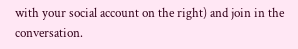with your social account on the right) and join in the conversation.